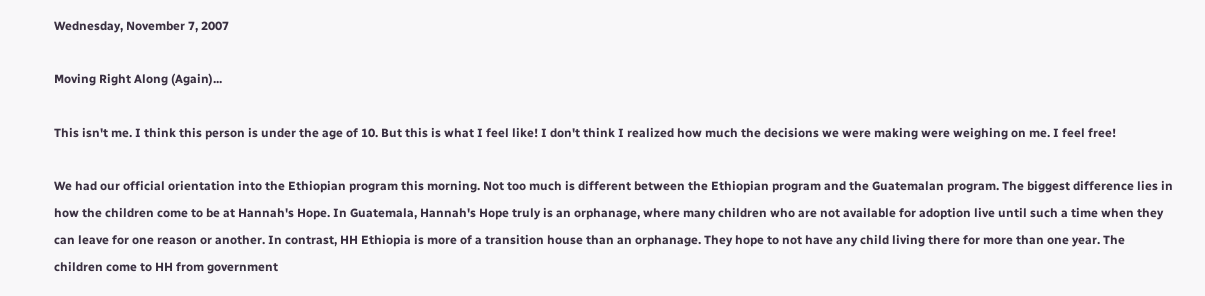Wednesday, November 7, 2007

Moving Right Along (Again)...

This isn't me. I think this person is under the age of 10. But this is what I feel like! I don't think I realized how much the decisions we were making were weighing on me. I feel free!

We had our official orientation into the Ethiopian program this morning. Not too much is different between the Ethiopian program and the Guatemalan program. The biggest difference lies in how the children come to be at Hannah's Hope. In Guatemala, Hannah's Hope truly is an orphanage, where many children who are not available for adoption live until such a time when they can leave for one reason or another. In contrast, HH Ethiopia is more of a transition house than an orphanage. They hope to not have any child living there for more than one year. The children come to HH from government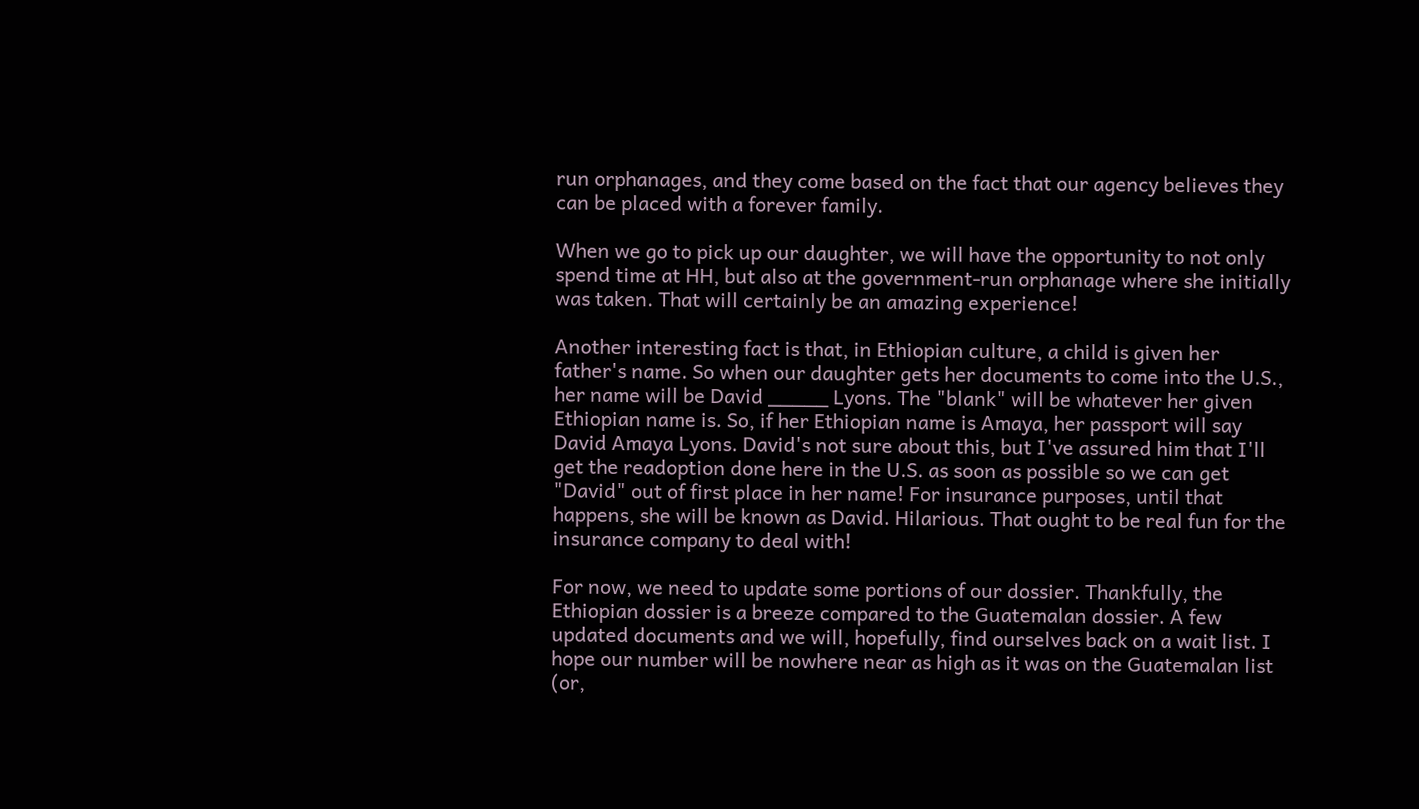run orphanages, and they come based on the fact that our agency believes they can be placed with a forever family.

When we go to pick up our daughter, we will have the opportunity to not only spend time at HH, but also at the government-run orphanage where she initially was taken. That will certainly be an amazing experience!

Another interesting fact is that, in Ethiopian culture, a child is given her father's name. So when our daughter gets her documents to come into the U.S., her name will be David _____ Lyons. The "blank" will be whatever her given Ethiopian name is. So, if her Ethiopian name is Amaya, her passport will say David Amaya Lyons. David's not sure about this, but I've assured him that I'll get the readoption done here in the U.S. as soon as possible so we can get "David" out of first place in her name! For insurance purposes, until that happens, she will be known as David. Hilarious. That ought to be real fun for the insurance company to deal with!

For now, we need to update some portions of our dossier. Thankfully, the Ethiopian dossier is a breeze compared to the Guatemalan dossier. A few updated documents and we will, hopefully, find ourselves back on a wait list. I hope our number will be nowhere near as high as it was on the Guatemalan list (or,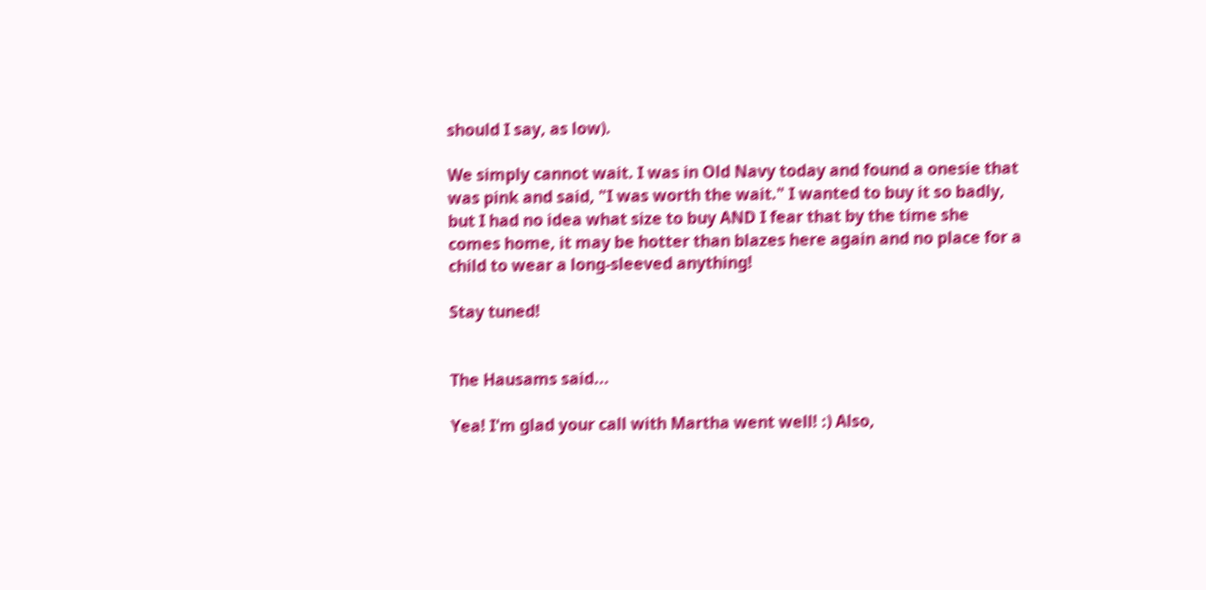should I say, as low).

We simply cannot wait. I was in Old Navy today and found a onesie that was pink and said, "I was worth the wait." I wanted to buy it so badly, but I had no idea what size to buy AND I fear that by the time she comes home, it may be hotter than blazes here again and no place for a child to wear a long-sleeved anything!

Stay tuned!


The Hausams said...

Yea! I'm glad your call with Martha went well! :) Also,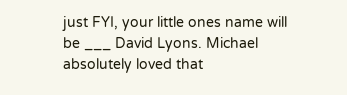just FYI, your little ones name will be ___ David Lyons. Michael absolutely loved that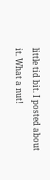little tid bit. I posted about it. What a nut!